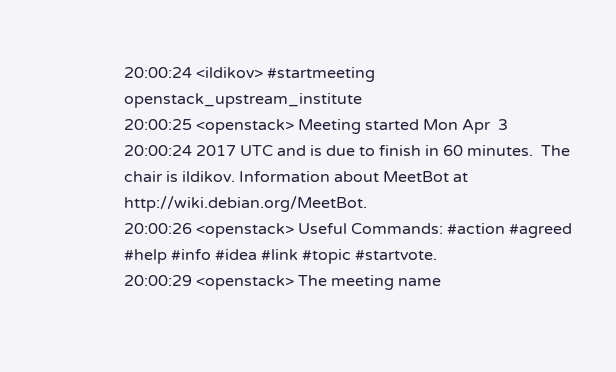20:00:24 <ildikov> #startmeeting openstack_upstream_institute
20:00:25 <openstack> Meeting started Mon Apr  3 20:00:24 2017 UTC and is due to finish in 60 minutes.  The chair is ildikov. Information about MeetBot at http://wiki.debian.org/MeetBot.
20:00:26 <openstack> Useful Commands: #action #agreed #help #info #idea #link #topic #startvote.
20:00:29 <openstack> The meeting name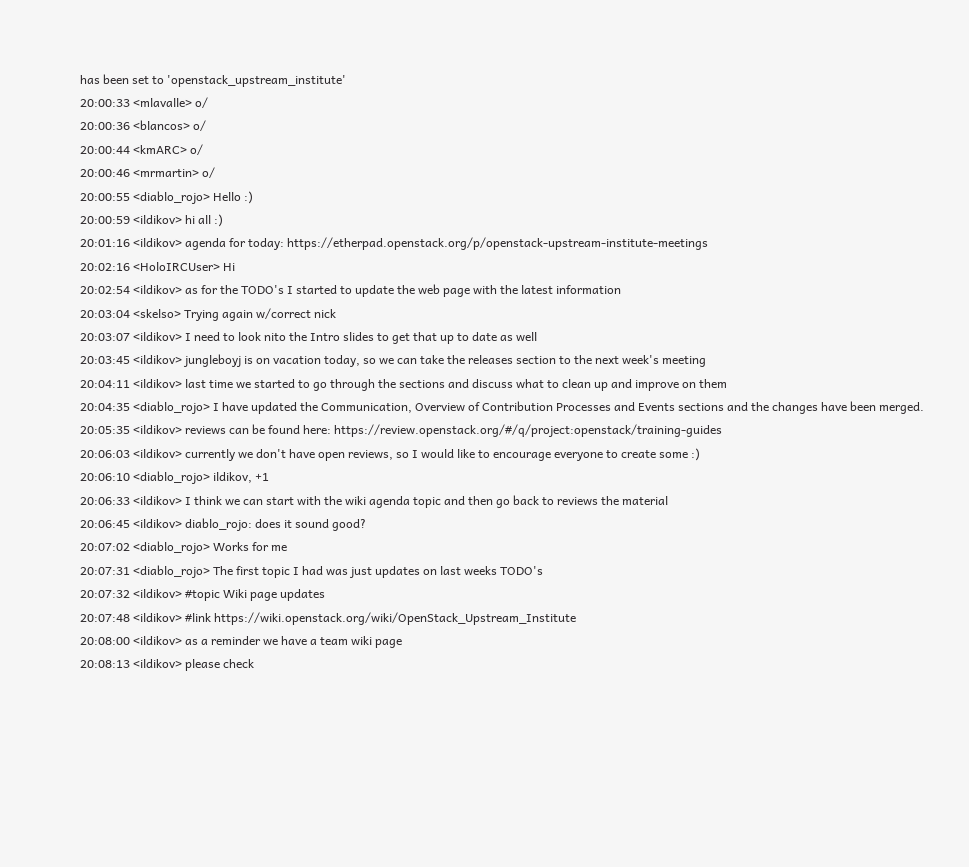has been set to 'openstack_upstream_institute'
20:00:33 <mlavalle> o/
20:00:36 <blancos> o/
20:00:44 <kmARC> o/
20:00:46 <mrmartin> o/
20:00:55 <diablo_rojo> Hello :)
20:00:59 <ildikov> hi all :)
20:01:16 <ildikov> agenda for today: https://etherpad.openstack.org/p/openstack-upstream-institute-meetings
20:02:16 <HoloIRCUser> Hi
20:02:54 <ildikov> as for the TODO's I started to update the web page with the latest information
20:03:04 <skelso> Trying again w/correct nick
20:03:07 <ildikov> I need to look nito the Intro slides to get that up to date as well
20:03:45 <ildikov> jungleboyj is on vacation today, so we can take the releases section to the next week's meeting
20:04:11 <ildikov> last time we started to go through the sections and discuss what to clean up and improve on them
20:04:35 <diablo_rojo> I have updated the Communication, Overview of Contribution Processes and Events sections and the changes have been merged.
20:05:35 <ildikov> reviews can be found here: https://review.openstack.org/#/q/project:openstack/training-guides
20:06:03 <ildikov> currently we don't have open reviews, so I would like to encourage everyone to create some :)
20:06:10 <diablo_rojo> ildikov, +1
20:06:33 <ildikov> I think we can start with the wiki agenda topic and then go back to reviews the material
20:06:45 <ildikov> diablo_rojo: does it sound good?
20:07:02 <diablo_rojo> Works for me
20:07:31 <diablo_rojo> The first topic I had was just updates on last weeks TODO's
20:07:32 <ildikov> #topic Wiki page updates
20:07:48 <ildikov> #link https://wiki.openstack.org/wiki/OpenStack_Upstream_Institute
20:08:00 <ildikov> as a reminder we have a team wiki page
20:08:13 <ildikov> please check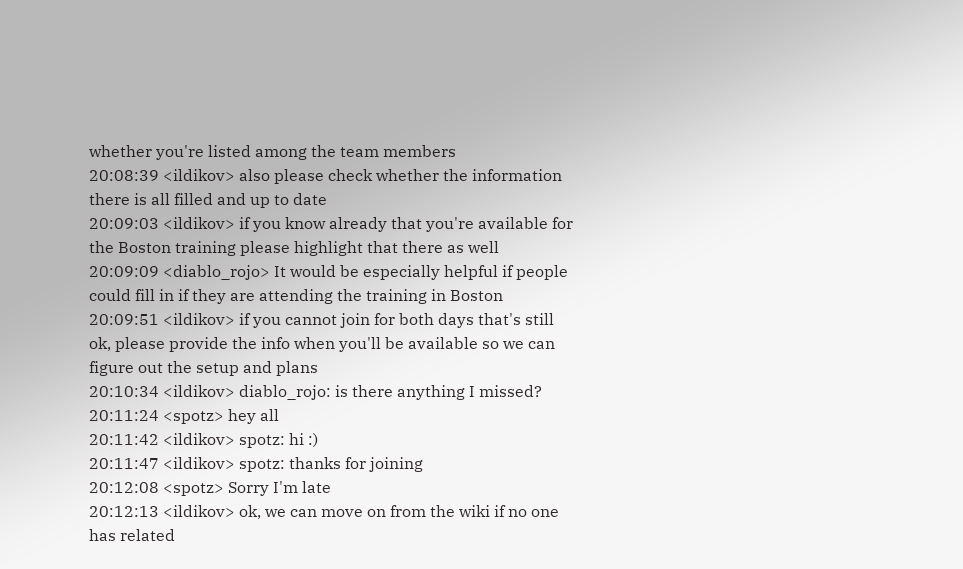whether you're listed among the team members
20:08:39 <ildikov> also please check whether the information there is all filled and up to date
20:09:03 <ildikov> if you know already that you're available for the Boston training please highlight that there as well
20:09:09 <diablo_rojo> It would be especially helpful if people could fill in if they are attending the training in Boston
20:09:51 <ildikov> if you cannot join for both days that's still ok, please provide the info when you'll be available so we can figure out the setup and plans
20:10:34 <ildikov> diablo_rojo: is there anything I missed?
20:11:24 <spotz> hey all
20:11:42 <ildikov> spotz: hi :)
20:11:47 <ildikov> spotz: thanks for joining
20:12:08 <spotz> Sorry I'm late
20:12:13 <ildikov> ok, we can move on from the wiki if no one has related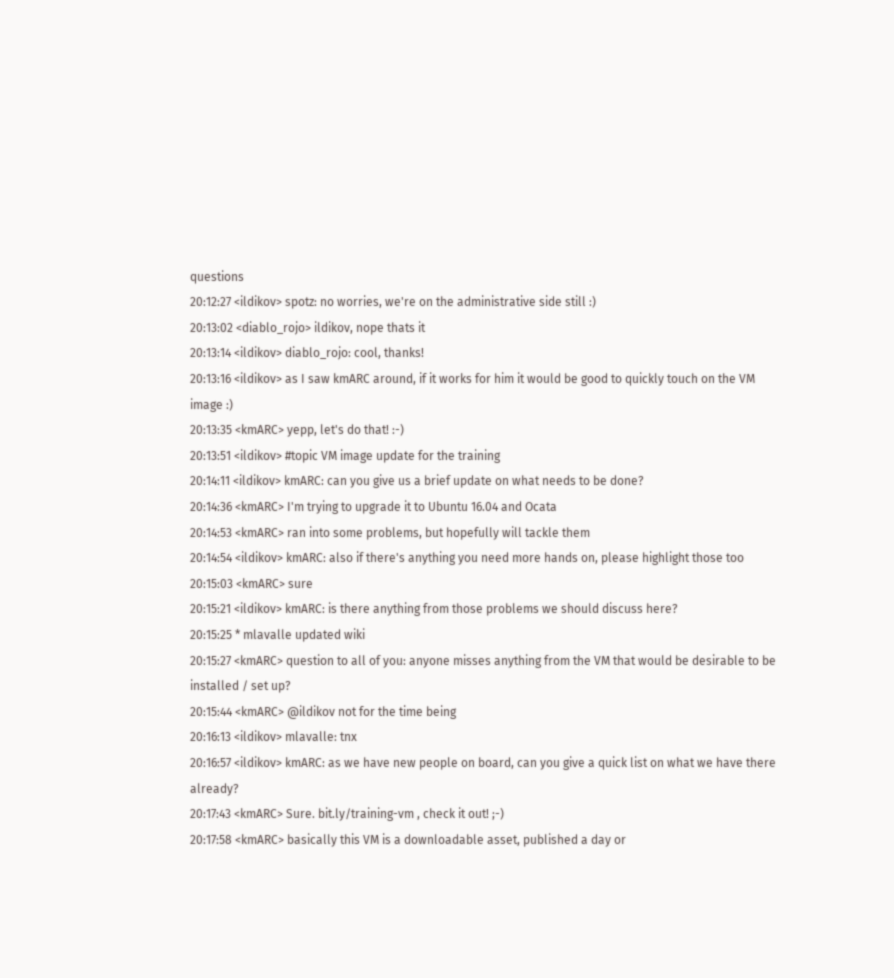questions
20:12:27 <ildikov> spotz: no worries, we're on the administrative side still :)
20:13:02 <diablo_rojo> ildikov, nope thats it
20:13:14 <ildikov> diablo_rojo: cool, thanks!
20:13:16 <ildikov> as I saw kmARC around, if it works for him it would be good to quickly touch on the VM image :)
20:13:35 <kmARC> yepp, let's do that! :-)
20:13:51 <ildikov> #topic VM image update for the training
20:14:11 <ildikov> kmARC: can you give us a brief update on what needs to be done?
20:14:36 <kmARC> I'm trying to upgrade it to Ubuntu 16.04 and Ocata
20:14:53 <kmARC> ran into some problems, but hopefully will tackle them
20:14:54 <ildikov> kmARC: also if there's anything you need more hands on, please highlight those too
20:15:03 <kmARC> sure
20:15:21 <ildikov> kmARC: is there anything from those problems we should discuss here?
20:15:25 * mlavalle updated wiki
20:15:27 <kmARC> question to all of you: anyone misses anything from the VM that would be desirable to be installed / set up?
20:15:44 <kmARC> @ildikov not for the time being
20:16:13 <ildikov> mlavalle: tnx
20:16:57 <ildikov> kmARC: as we have new people on board, can you give a quick list on what we have there already?
20:17:43 <kmARC> Sure. bit.ly/training-vm , check it out! ;-)
20:17:58 <kmARC> basically this VM is a downloadable asset, published a day or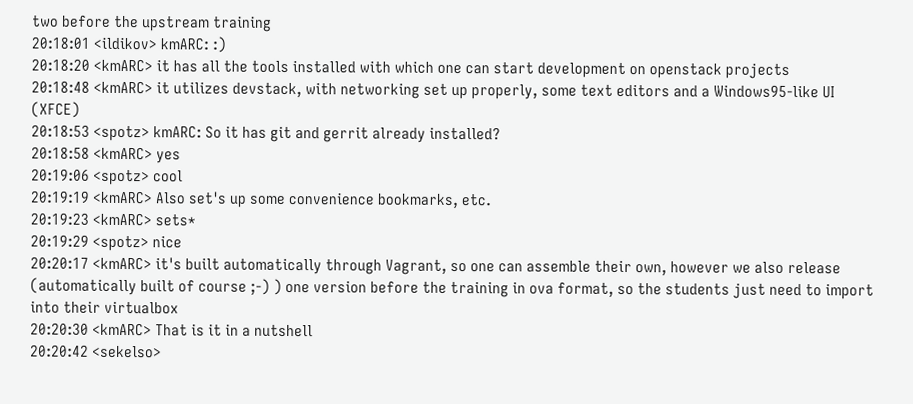two before the upstream training
20:18:01 <ildikov> kmARC: :)
20:18:20 <kmARC> it has all the tools installed with which one can start development on openstack projects
20:18:48 <kmARC> it utilizes devstack, with networking set up properly, some text editors and a Windows95-like UI (XFCE)
20:18:53 <spotz> kmARC: So it has git and gerrit already installed?
20:18:58 <kmARC> yes
20:19:06 <spotz> cool
20:19:19 <kmARC> Also set's up some convenience bookmarks, etc.
20:19:23 <kmARC> sets*
20:19:29 <spotz> nice
20:20:17 <kmARC> it's built automatically through Vagrant, so one can assemble their own, however we also release (automatically built of course ;-) ) one version before the training in ova format, so the students just need to import into their virtualbox
20:20:30 <kmARC> That is it in a nutshell
20:20:42 <sekelso>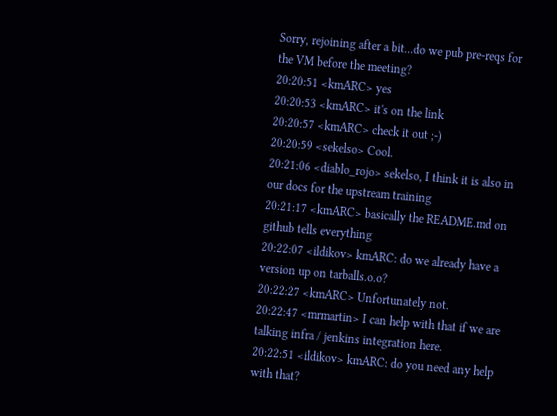Sorry, rejoining after a bit...do we pub pre-reqs for the VM before the meeting?
20:20:51 <kmARC> yes
20:20:53 <kmARC> it's on the link
20:20:57 <kmARC> check it out ;-)
20:20:59 <sekelso> Cool.
20:21:06 <diablo_rojo> sekelso, I think it is also in our docs for the upstream training
20:21:17 <kmARC> basically the README.md on github tells everything
20:22:07 <ildikov> kmARC: do we already have a version up on tarballs.o.o?
20:22:27 <kmARC> Unfortunately not.
20:22:47 <mrmartin> I can help with that if we are talking infra / jenkins integration here.
20:22:51 <ildikov> kmARC: do you need any help with that?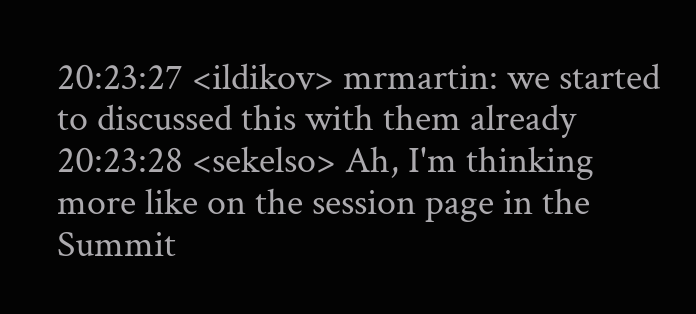20:23:27 <ildikov> mrmartin: we started to discussed this with them already
20:23:28 <sekelso> Ah, I'm thinking more like on the session page in the Summit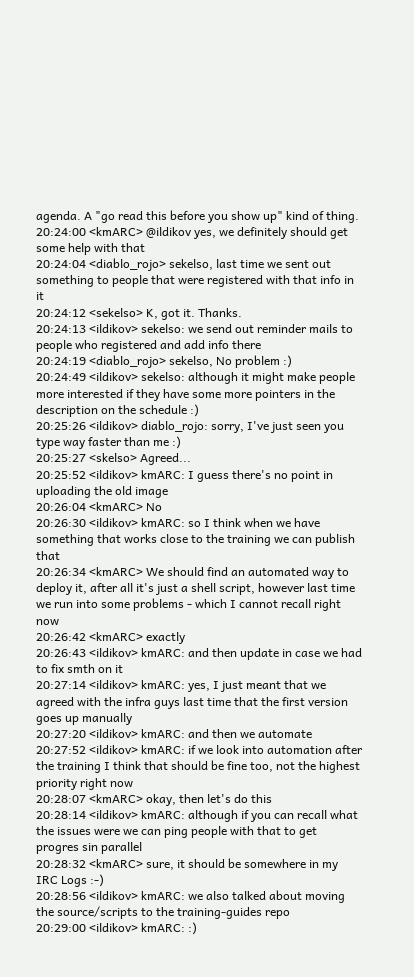agenda. A "go read this before you show up" kind of thing.
20:24:00 <kmARC> @ildikov yes, we definitely should get some help with that
20:24:04 <diablo_rojo> sekelso, last time we sent out something to people that were registered with that info in it
20:24:12 <sekelso> K, got it. Thanks.
20:24:13 <ildikov> sekelso: we send out reminder mails to people who registered and add info there
20:24:19 <diablo_rojo> sekelso, No problem :)
20:24:49 <ildikov> sekelso: although it might make people more interested if they have some more pointers in the description on the schedule :)
20:25:26 <ildikov> diablo_rojo: sorry, I've just seen you type way faster than me :)
20:25:27 <skelso> Agreed...
20:25:52 <ildikov> kmARC: I guess there's no point in uploading the old image
20:26:04 <kmARC> No
20:26:30 <ildikov> kmARC: so I think when we have something that works close to the training we can publish that
20:26:34 <kmARC> We should find an automated way to deploy it, after all it's just a shell script, however last time we run into some problems - which I cannot recall right now
20:26:42 <kmARC> exactly
20:26:43 <ildikov> kmARC: and then update in case we had to fix smth on it
20:27:14 <ildikov> kmARC: yes, I just meant that we agreed with the infra guys last time that the first version goes up manually
20:27:20 <ildikov> kmARC: and then we automate
20:27:52 <ildikov> kmARC: if we look into automation after the training I think that should be fine too, not the highest priority right now
20:28:07 <kmARC> okay, then let's do this
20:28:14 <ildikov> kmARC: although if you can recall what the issues were we can ping people with that to get progres sin parallel
20:28:32 <kmARC> sure, it should be somewhere in my IRC Logs :-)
20:28:56 <ildikov> kmARC: we also talked about moving the source/scripts to the training-guides repo
20:29:00 <ildikov> kmARC: :)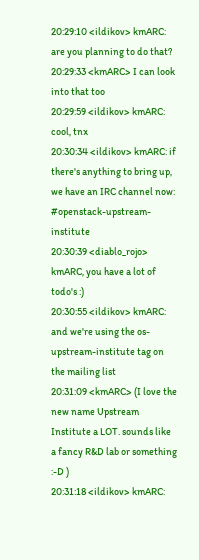20:29:10 <ildikov> kmARC: are you planning to do that?
20:29:33 <kmARC> I can look into that too
20:29:59 <ildikov> kmARC: cool, tnx
20:30:34 <ildikov> kmARC: if there's anything to bring up, we have an IRC channel now: #openstack-upstream-institute
20:30:39 <diablo_rojo> kmARC, you have a lot of todo's :)
20:30:55 <ildikov> kmARC: and we're using the os-upstream-institute tag on the mailing list
20:31:09 <kmARC> (I love the new name Upstream Institute a LOT. sounds like a fancy R&D lab or something :-D )
20:31:18 <ildikov> kmARC: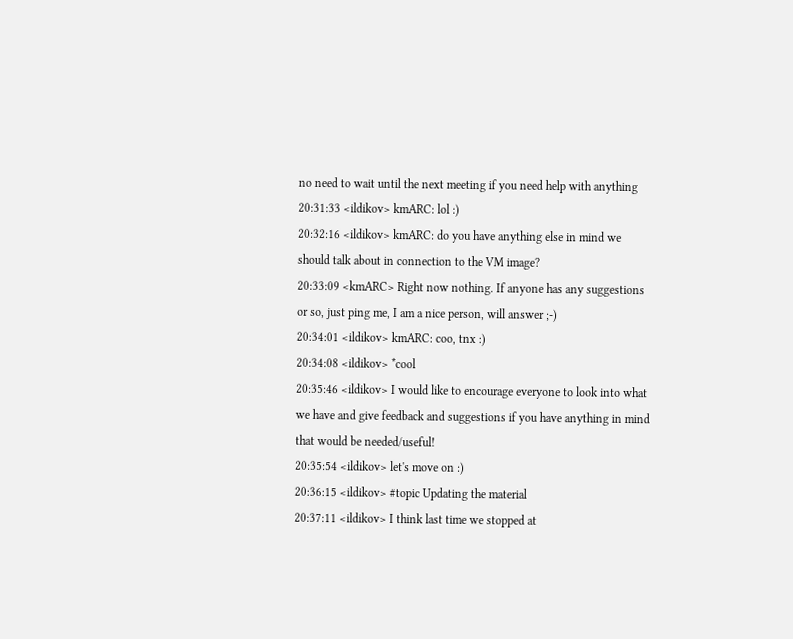no need to wait until the next meeting if you need help with anything
20:31:33 <ildikov> kmARC: lol :)
20:32:16 <ildikov> kmARC: do you have anything else in mind we should talk about in connection to the VM image?
20:33:09 <kmARC> Right now nothing. If anyone has any suggestions or so, just ping me, I am a nice person, will answer ;-)
20:34:01 <ildikov> kmARC: coo, tnx :)
20:34:08 <ildikov> *cool
20:35:46 <ildikov> I would like to encourage everyone to look into what we have and give feedback and suggestions if you have anything in mind that would be needed/useful!
20:35:54 <ildikov> let's move on :)
20:36:15 <ildikov> #topic Updating the material
20:37:11 <ildikov> I think last time we stopped at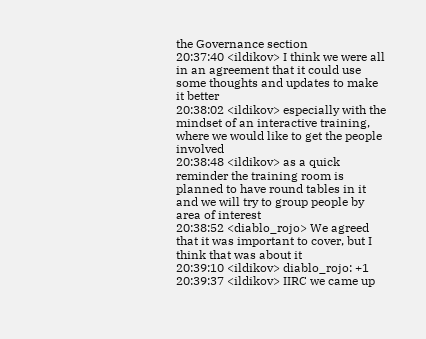the Governance section
20:37:40 <ildikov> I think we were all in an agreement that it could use some thoughts and updates to make it better
20:38:02 <ildikov> especially with the mindset of an interactive training, where we would like to get the people involved
20:38:48 <ildikov> as a quick reminder the training room is planned to have round tables in it and we will try to group people by area of interest
20:38:52 <diablo_rojo> We agreed that it was important to cover, but I think that was about it
20:39:10 <ildikov> diablo_rojo: +1
20:39:37 <ildikov> IIRC we came up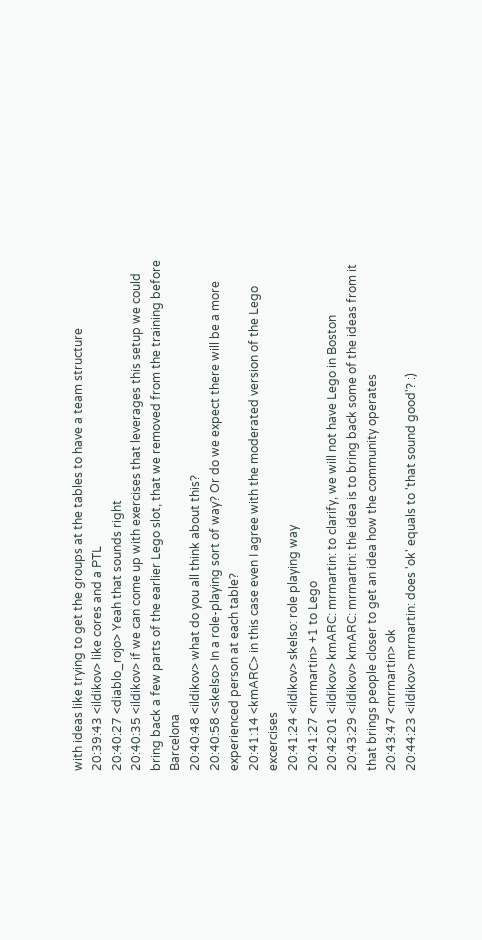with ideas like trying to get the groups at the tables to have a team structure
20:39:43 <ildikov> like cores and a PTL
20:40:27 <diablo_rojo> Yeah that sounds right
20:40:35 <ildikov> if we can come up with exercises that leverages this setup we could bring back a few parts of the earlier Lego slot, that we removed from the training before Barcelona
20:40:48 <ildikov> what do you all think about this?
20:40:58 <skelso> In a role-playing sort of way? Or do we expect there will be a more experienced person at each table?
20:41:14 <kmARC> in this case even I agree with the moderated version of the Lego excercises
20:41:24 <ildikov> skelso: role playing way
20:41:27 <mrmartin> +1 to Lego
20:42:01 <ildikov> kmARC: mrmartin: to clarify, we will not have Lego in Boston
20:43:29 <ildikov> kmARC: mrmartin: the idea is to bring back some of the ideas from it that brings people closer to get an idea how the community operates
20:43:47 <mrmartin> ok
20:44:23 <ildikov> mrmartin: does 'ok' equals to 'that sound good'? :)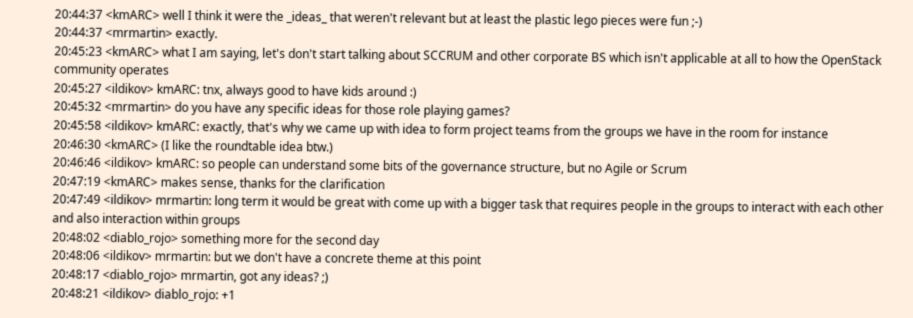20:44:37 <kmARC> well I think it were the _ideas_ that weren't relevant but at least the plastic lego pieces were fun ;-)
20:44:37 <mrmartin> exactly.
20:45:23 <kmARC> what I am saying, let's don't start talking about SCCRUM and other corporate BS which isn't applicable at all to how the OpenStack community operates
20:45:27 <ildikov> kmARC: tnx, always good to have kids around :)
20:45:32 <mrmartin> do you have any specific ideas for those role playing games?
20:45:58 <ildikov> kmARC: exactly, that's why we came up with idea to form project teams from the groups we have in the room for instance
20:46:30 <kmARC> (I like the roundtable idea btw.)
20:46:46 <ildikov> kmARC: so people can understand some bits of the governance structure, but no Agile or Scrum
20:47:19 <kmARC> makes sense, thanks for the clarification
20:47:49 <ildikov> mrmartin: long term it would be great with come up with a bigger task that requires people in the groups to interact with each other and also interaction within groups
20:48:02 <diablo_rojo> something more for the second day
20:48:06 <ildikov> mrmartin: but we don't have a concrete theme at this point
20:48:17 <diablo_rojo> mrmartin, got any ideas? ;)
20:48:21 <ildikov> diablo_rojo: +1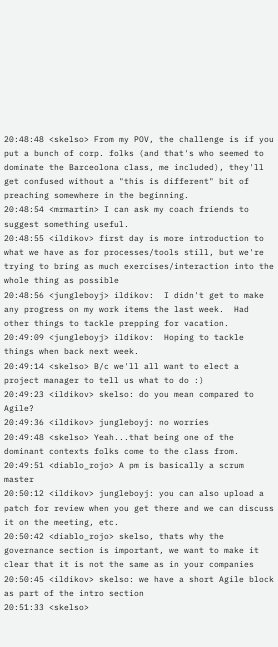20:48:48 <skelso> From my POV, the challenge is if you put a bunch of corp. folks (and that's who seemed to dominate the Barceolona class, me included), they'll get confused without a "this is different" bit of preaching somewhere in the beginning.
20:48:54 <mrmartin> I can ask my coach friends to suggest something useful.
20:48:55 <ildikov> first day is more introduction to what we have as for processes/tools still, but we're trying to bring as much exercises/interaction into the whole thing as possible
20:48:56 <jungleboyj> ildikov:  I didn't get to make any progress on my work items the last week.  Had other things to tackle prepping for vacation.
20:49:09 <jungleboyj> ildikov:  Hoping to tackle things when back next week.
20:49:14 <skelso> B/c we'll all want to elect a project manager to tell us what to do :)
20:49:23 <ildikov> skelso: do you mean compared to Agile?
20:49:36 <ildikov> jungleboyj: no worries
20:49:48 <skelso> Yeah...that being one of the dominant contexts folks come to the class from.
20:49:51 <diablo_rojo> A pm is basically a scrum master
20:50:12 <ildikov> jungleboyj: you can also upload a patch for review when you get there and we can discuss it on the meeting, etc.
20:50:42 <diablo_rojo> skelso, thats why the governance section is important, we want to make it clear that it is not the same as in your companies
20:50:45 <ildikov> skelso: we have a short Agile block as part of the intro section
20:51:33 <skelso>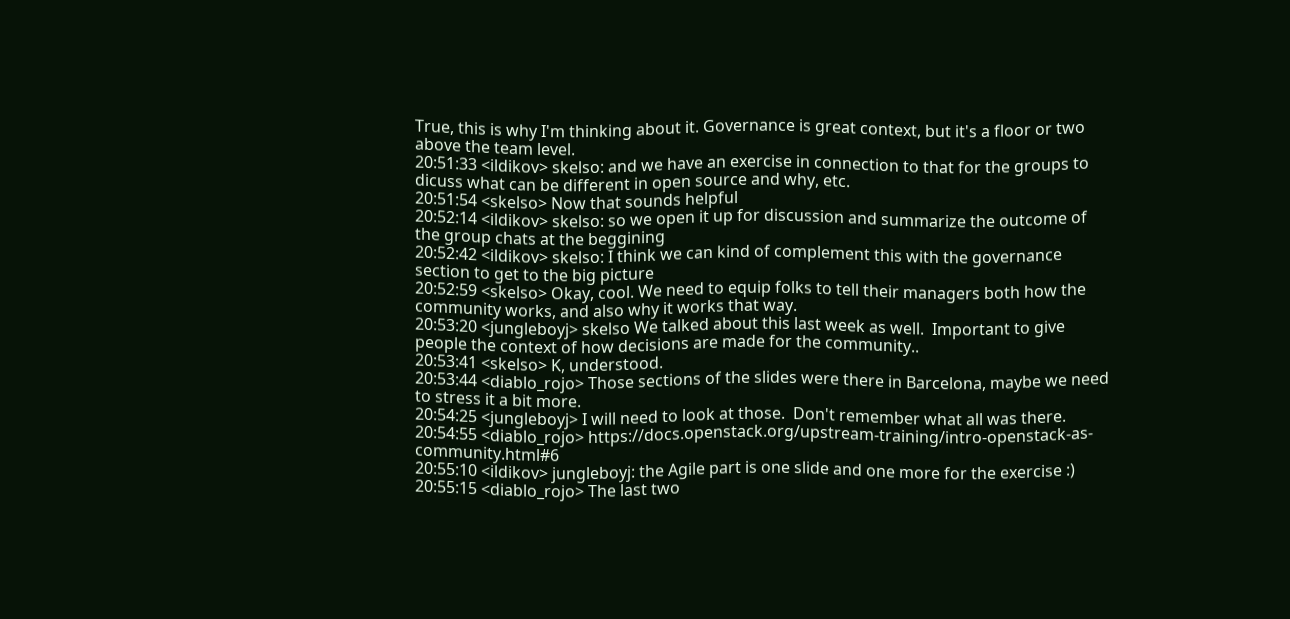True, this is why I'm thinking about it. Governance is great context, but it's a floor or two above the team level.
20:51:33 <ildikov> skelso: and we have an exercise in connection to that for the groups to dicuss what can be different in open source and why, etc.
20:51:54 <skelso> Now that sounds helpful
20:52:14 <ildikov> skelso: so we open it up for discussion and summarize the outcome of the group chats at the beggining
20:52:42 <ildikov> skelso: I think we can kind of complement this with the governance section to get to the big picture
20:52:59 <skelso> Okay, cool. We need to equip folks to tell their managers both how the community works, and also why it works that way.
20:53:20 <jungleboyj> skelso We talked about this last week as well.  Important to give people the context of how decisions are made for the community..
20:53:41 <skelso> K, understood.
20:53:44 <diablo_rojo> Those sections of the slides were there in Barcelona, maybe we need to stress it a bit more.
20:54:25 <jungleboyj> I will need to look at those.  Don't remember what all was there.
20:54:55 <diablo_rojo> https://docs.openstack.org/upstream-training/intro-openstack-as-community.html#6
20:55:10 <ildikov> jungleboyj: the Agile part is one slide and one more for the exercise :)
20:55:15 <diablo_rojo> The last two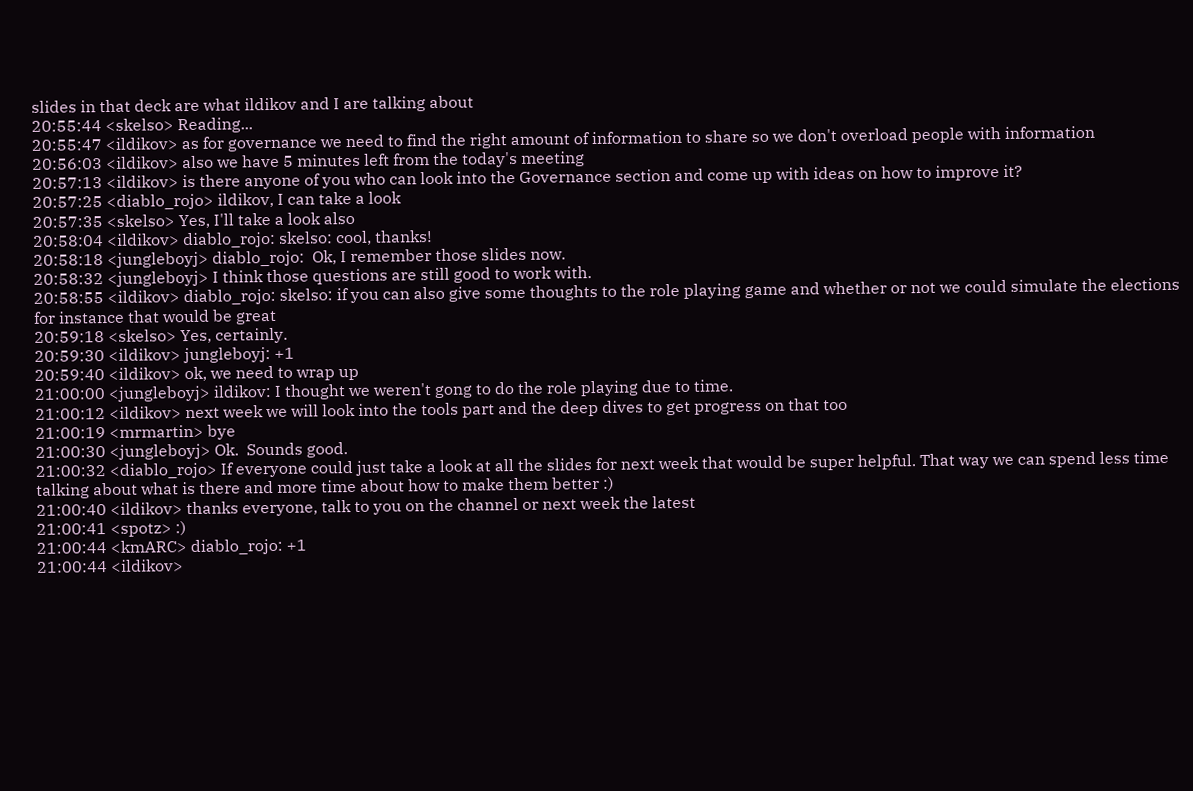slides in that deck are what ildikov and I are talking about
20:55:44 <skelso> Reading...
20:55:47 <ildikov> as for governance we need to find the right amount of information to share so we don't overload people with information
20:56:03 <ildikov> also we have 5 minutes left from the today's meeting
20:57:13 <ildikov> is there anyone of you who can look into the Governance section and come up with ideas on how to improve it?
20:57:25 <diablo_rojo> ildikov, I can take a look
20:57:35 <skelso> Yes, I'll take a look also
20:58:04 <ildikov> diablo_rojo: skelso: cool, thanks!
20:58:18 <jungleboyj> diablo_rojo:  Ok, I remember those slides now.
20:58:32 <jungleboyj> I think those questions are still good to work with.
20:58:55 <ildikov> diablo_rojo: skelso: if you can also give some thoughts to the role playing game and whether or not we could simulate the elections for instance that would be great
20:59:18 <skelso> Yes, certainly.
20:59:30 <ildikov> jungleboyj: +1
20:59:40 <ildikov> ok, we need to wrap up
21:00:00 <jungleboyj> ildikov: I thought we weren't gong to do the role playing due to time.
21:00:12 <ildikov> next week we will look into the tools part and the deep dives to get progress on that too
21:00:19 <mrmartin> bye
21:00:30 <jungleboyj> Ok.  Sounds good.
21:00:32 <diablo_rojo> If everyone could just take a look at all the slides for next week that would be super helpful. That way we can spend less time talking about what is there and more time about how to make them better :)
21:00:40 <ildikov> thanks everyone, talk to you on the channel or next week the latest
21:00:41 <spotz> :)
21:00:44 <kmARC> diablo_rojo: +1
21:00:44 <ildikov>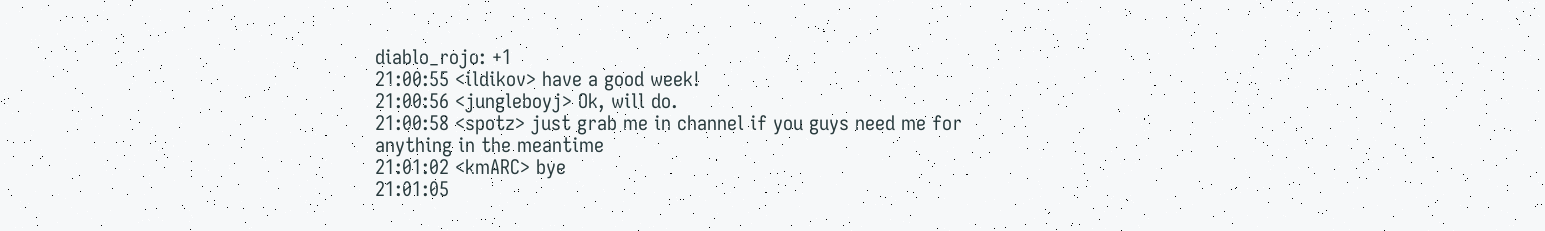diablo_rojo: +1
21:00:55 <ildikov> have a good week!
21:00:56 <jungleboyj> Ok, will do.
21:00:58 <spotz> just grab me in channel if you guys need me for anything in the meantime
21:01:02 <kmARC> bye
21:01:05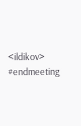<ildikov> #endmeeting